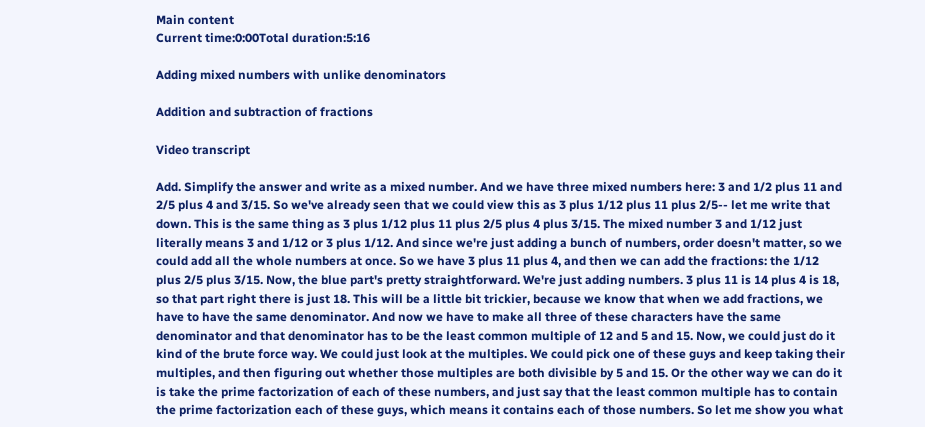Main content
Current time:0:00Total duration:5:16

Adding mixed numbers with unlike denominators

Addition and subtraction of fractions

Video transcript

Add. Simplify the answer and write as a mixed number. And we have three mixed numbers here: 3 and 1/2 plus 11 and 2/5 plus 4 and 3/15. So we've already seen that we could view this as 3 plus 1/12 plus 11 plus 2/5-- let me write that down. This is the same thing as 3 plus 1/12 plus 11 plus 2/5 plus 4 plus 3/15. The mixed number 3 and 1/12 just literally means 3 and 1/12 or 3 plus 1/12. And since we're just adding a bunch of numbers, order doesn't matter, so we could add all the whole numbers at once. So we have 3 plus 11 plus 4, and then we can add the fractions: the 1/12 plus 2/5 plus 3/15. Now, the blue part's pretty straightforward. We're just adding numbers. 3 plus 11 is 14 plus 4 is 18, so that part right there is just 18. This will be a little bit trickier, because we know that when we add fractions, we have to have the same denominator. And now we have to make all three of these characters have the same denominator and that denominator has to be the least common multiple of 12 and 5 and 15. Now, we could just do it kind of the brute force way. We could just look at the multiples. We could pick one of these guys and keep taking their multiples, and then figuring out whether those multiples are both divisible by 5 and 15. Or the other way we can do it is take the prime factorization of each of these numbers, and just say that the least common multiple has to contain the prime factorization each of these guys, which means it contains each of those numbers. So let me show you what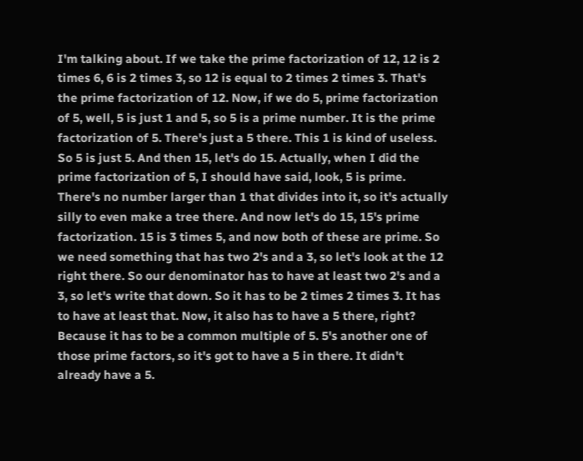I'm talking about. If we take the prime factorization of 12, 12 is 2 times 6, 6 is 2 times 3, so 12 is equal to 2 times 2 times 3. That's the prime factorization of 12. Now, if we do 5, prime factorization of 5, well, 5 is just 1 and 5, so 5 is a prime number. It is the prime factorization of 5. There's just a 5 there. This 1 is kind of useless. So 5 is just 5. And then 15, let's do 15. Actually, when I did the prime factorization of 5, I should have said, look, 5 is prime. There's no number larger than 1 that divides into it, so it's actually silly to even make a tree there. And now let's do 15, 15's prime factorization. 15 is 3 times 5, and now both of these are prime. So we need something that has two 2's and a 3, so let's look at the 12 right there. So our denominator has to have at least two 2's and a 3, so let's write that down. So it has to be 2 times 2 times 3. It has to have at least that. Now, it also has to have a 5 there, right? Because it has to be a common multiple of 5. 5's another one of those prime factors, so it's got to have a 5 in there. It didn't already have a 5.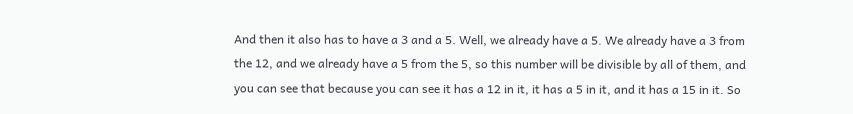And then it also has to have a 3 and a 5. Well, we already have a 5. We already have a 3 from the 12, and we already have a 5 from the 5, so this number will be divisible by all of them, and you can see that because you can see it has a 12 in it, it has a 5 in it, and it has a 15 in it. So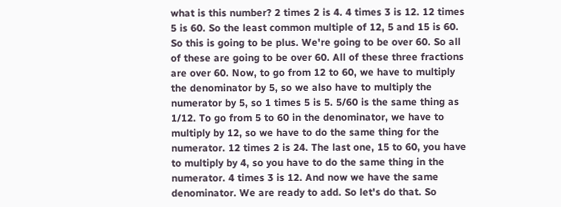what is this number? 2 times 2 is 4. 4 times 3 is 12. 12 times 5 is 60. So the least common multiple of 12, 5 and 15 is 60. So this is going to be plus. We're going to be over 60. So all of these are going to be over 60. All of these three fractions are over 60. Now, to go from 12 to 60, we have to multiply the denominator by 5, so we also have to multiply the numerator by 5, so 1 times 5 is 5. 5/60 is the same thing as 1/12. To go from 5 to 60 in the denominator, we have to multiply by 12, so we have to do the same thing for the numerator. 12 times 2 is 24. The last one, 15 to 60, you have to multiply by 4, so you have to do the same thing in the numerator. 4 times 3 is 12. And now we have the same denominator. We are ready to add. So let's do that. So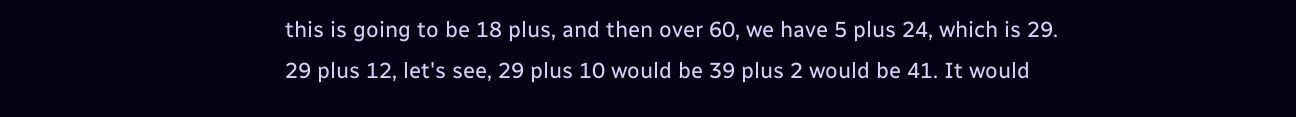this is going to be 18 plus, and then over 60, we have 5 plus 24, which is 29. 29 plus 12, let's see, 29 plus 10 would be 39 plus 2 would be 41. It would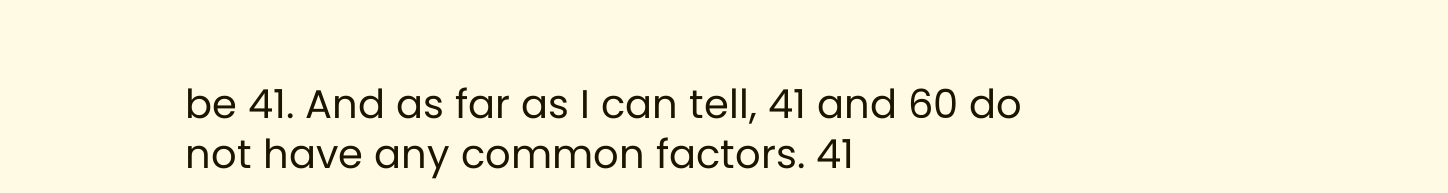be 41. And as far as I can tell, 41 and 60 do not have any common factors. 41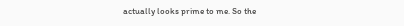actually looks prime to me. So the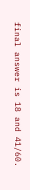final answer is 18 and 41/60.